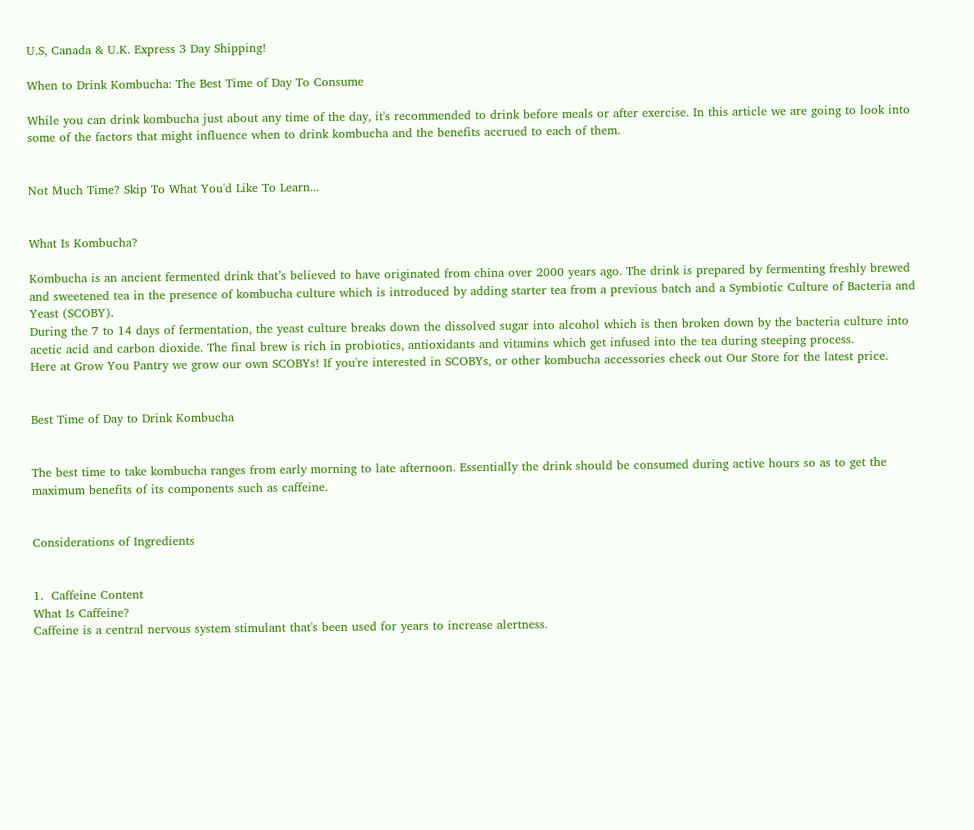U.S, Canada & U.K. Express 3 Day Shipping!

When to Drink Kombucha: The Best Time of Day To Consume

While you can drink kombucha just about any time of the day, it's recommended to drink before meals or after exercise. In this article we are going to look into some of the factors that might influence when to drink kombucha and the benefits accrued to each of them.


Not Much Time? Skip To What You'd Like To Learn...


What Is Kombucha?

Kombucha is an ancient fermented drink that’s believed to have originated from china over 2000 years ago. The drink is prepared by fermenting freshly brewed and sweetened tea in the presence of kombucha culture which is introduced by adding starter tea from a previous batch and a Symbiotic Culture of Bacteria and Yeast (SCOBY).
During the 7 to 14 days of fermentation, the yeast culture breaks down the dissolved sugar into alcohol which is then broken down by the bacteria culture into acetic acid and carbon dioxide. The final brew is rich in probiotics, antioxidants and vitamins which get infused into the tea during steeping process.
Here at Grow You Pantry we grow our own SCOBYs! If you're interested in SCOBYs, or other kombucha accessories check out Our Store for the latest price.


Best Time of Day to Drink Kombucha


The best time to take kombucha ranges from early morning to late afternoon. Essentially the drink should be consumed during active hours so as to get the maximum benefits of its components such as caffeine.


Considerations of Ingredients


1.  Caffeine Content
What Is Caffeine?
Caffeine is a central nervous system stimulant that's been used for years to increase alertness.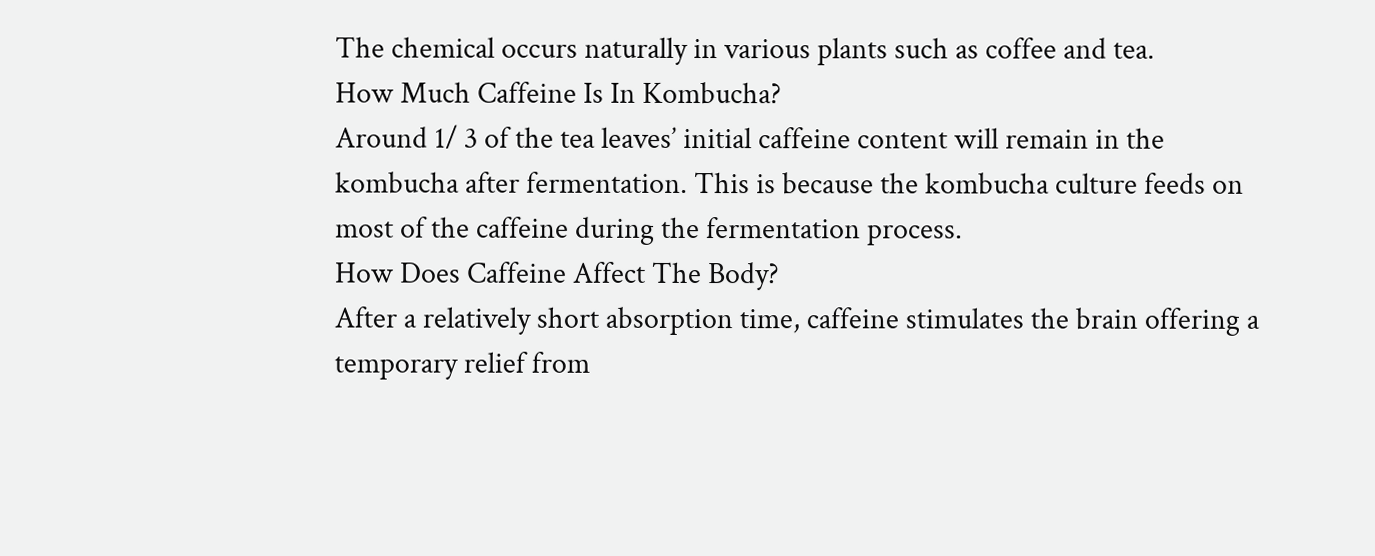The chemical occurs naturally in various plants such as coffee and tea.
How Much Caffeine Is In Kombucha?
Around 1/ 3 of the tea leaves’ initial caffeine content will remain in the kombucha after fermentation. This is because the kombucha culture feeds on most of the caffeine during the fermentation process.
How Does Caffeine Affect The Body?
After a relatively short absorption time, caffeine stimulates the brain offering a temporary relief from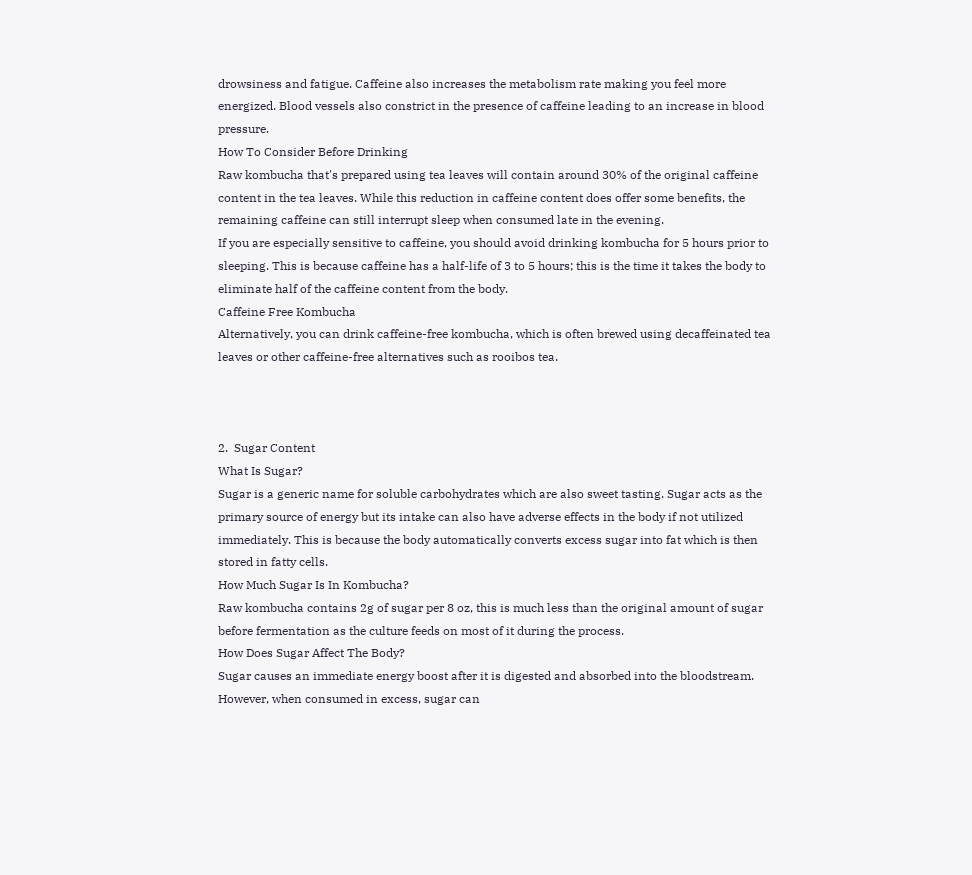drowsiness and fatigue. Caffeine also increases the metabolism rate making you feel more energized. Blood vessels also constrict in the presence of caffeine leading to an increase in blood pressure.
How To Consider Before Drinking
Raw kombucha that's prepared using tea leaves will contain around 30% of the original caffeine content in the tea leaves. While this reduction in caffeine content does offer some benefits, the remaining caffeine can still interrupt sleep when consumed late in the evening.
If you are especially sensitive to caffeine, you should avoid drinking kombucha for 5 hours prior to sleeping. This is because caffeine has a half-life of 3 to 5 hours; this is the time it takes the body to eliminate half of the caffeine content from the body.
Caffeine Free Kombucha
Alternatively, you can drink caffeine-free kombucha, which is often brewed using decaffeinated tea leaves or other caffeine-free alternatives such as rooibos tea.



2.  Sugar Content
What Is Sugar?
Sugar is a generic name for soluble carbohydrates which are also sweet tasting. Sugar acts as the primary source of energy but its intake can also have adverse effects in the body if not utilized immediately. This is because the body automatically converts excess sugar into fat which is then stored in fatty cells.
How Much Sugar Is In Kombucha?
Raw kombucha contains 2g of sugar per 8 oz, this is much less than the original amount of sugar before fermentation as the culture feeds on most of it during the process.
How Does Sugar Affect The Body?
Sugar causes an immediate energy boost after it is digested and absorbed into the bloodstream. However, when consumed in excess, sugar can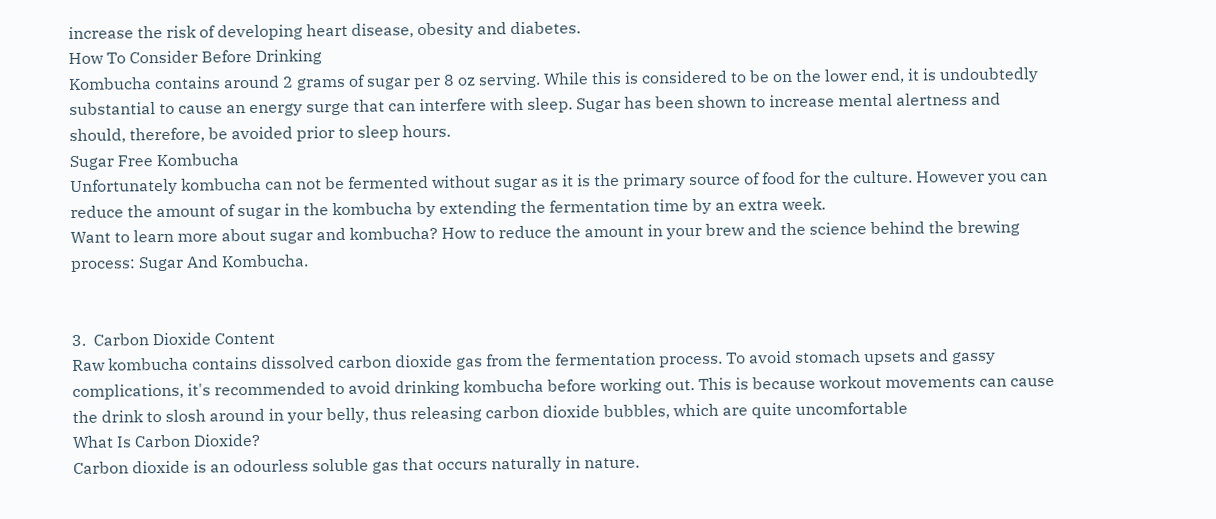increase the risk of developing heart disease, obesity and diabetes.
How To Consider Before Drinking
Kombucha contains around 2 grams of sugar per 8 oz serving. While this is considered to be on the lower end, it is undoubtedly substantial to cause an energy surge that can interfere with sleep. Sugar has been shown to increase mental alertness and should, therefore, be avoided prior to sleep hours.
Sugar Free Kombucha
Unfortunately kombucha can not be fermented without sugar as it is the primary source of food for the culture. However you can reduce the amount of sugar in the kombucha by extending the fermentation time by an extra week.
Want to learn more about sugar and kombucha? How to reduce the amount in your brew and the science behind the brewing process: Sugar And Kombucha.


3.  Carbon Dioxide Content
Raw kombucha contains dissolved carbon dioxide gas from the fermentation process. To avoid stomach upsets and gassy complications, it's recommended to avoid drinking kombucha before working out. This is because workout movements can cause the drink to slosh around in your belly, thus releasing carbon dioxide bubbles, which are quite uncomfortable
What Is Carbon Dioxide?
Carbon dioxide is an odourless soluble gas that occurs naturally in nature.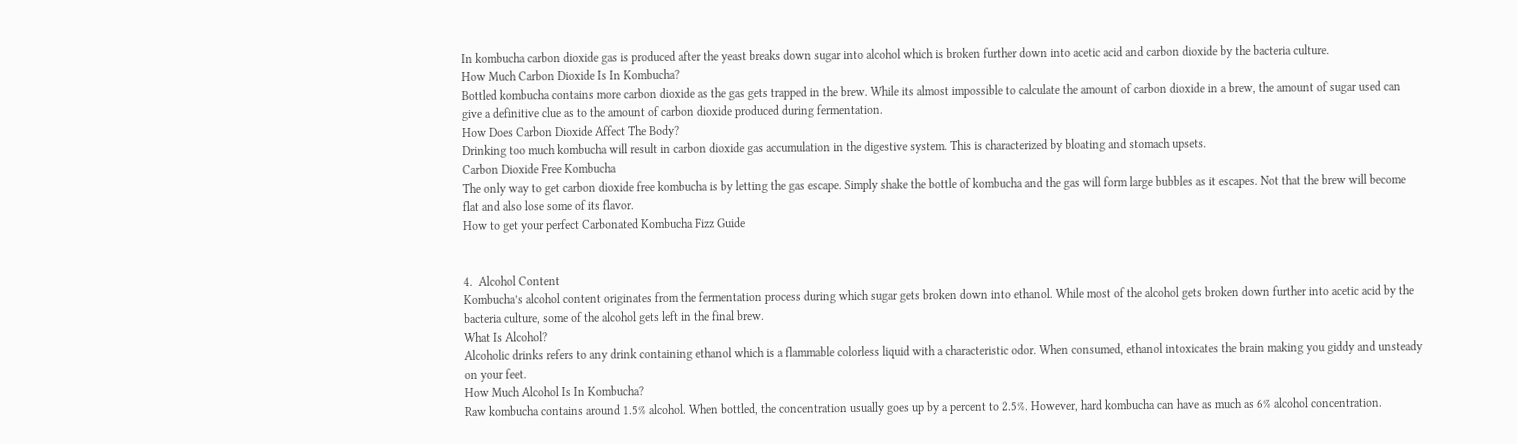In kombucha carbon dioxide gas is produced after the yeast breaks down sugar into alcohol which is broken further down into acetic acid and carbon dioxide by the bacteria culture.
How Much Carbon Dioxide Is In Kombucha?
Bottled kombucha contains more carbon dioxide as the gas gets trapped in the brew. While its almost impossible to calculate the amount of carbon dioxide in a brew, the amount of sugar used can give a definitive clue as to the amount of carbon dioxide produced during fermentation.
How Does Carbon Dioxide Affect The Body?
Drinking too much kombucha will result in carbon dioxide gas accumulation in the digestive system. This is characterized by bloating and stomach upsets.
Carbon Dioxide Free Kombucha
The only way to get carbon dioxide free kombucha is by letting the gas escape. Simply shake the bottle of kombucha and the gas will form large bubbles as it escapes. Not that the brew will become flat and also lose some of its flavor.
How to get your perfect Carbonated Kombucha Fizz Guide


4.  Alcohol Content
Kombucha’s alcohol content originates from the fermentation process during which sugar gets broken down into ethanol. While most of the alcohol gets broken down further into acetic acid by the bacteria culture, some of the alcohol gets left in the final brew.
What Is Alcohol?
Alcoholic drinks refers to any drink containing ethanol which is a flammable colorless liquid with a characteristic odor. When consumed, ethanol intoxicates the brain making you giddy and unsteady on your feet.
How Much Alcohol Is In Kombucha?
Raw kombucha contains around 1.5% alcohol. When bottled, the concentration usually goes up by a percent to 2.5%. However, hard kombucha can have as much as 6% alcohol concentration.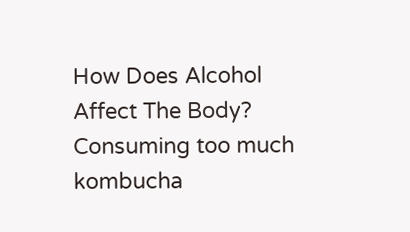How Does Alcohol Affect The Body?
Consuming too much kombucha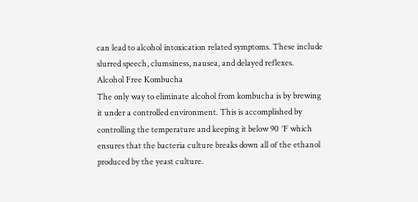can lead to alcohol intoxication related symptoms. These include slurred speech, clumsiness, nausea, and delayed reflexes.
Alcohol Free Kombucha
The only way to eliminate alcohol from kombucha is by brewing it under a controlled environment. This is accomplished by controlling the temperature and keeping it below 90 °F which ensures that the bacteria culture breaks down all of the ethanol produced by the yeast culture.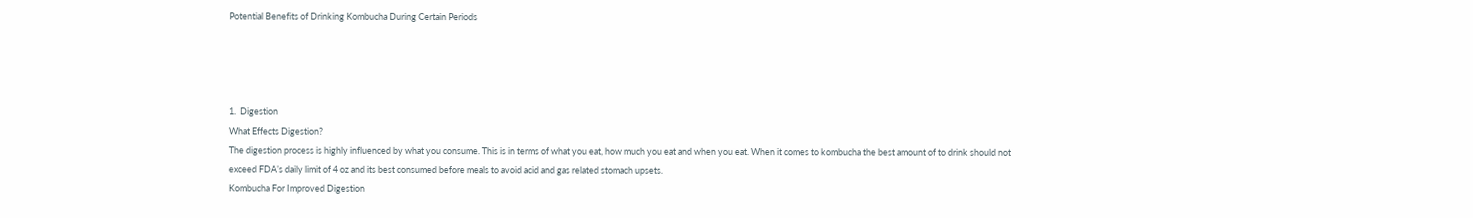Potential Benefits of Drinking Kombucha During Certain Periods




1.  Digestion
What Effects Digestion?
The digestion process is highly influenced by what you consume. This is in terms of what you eat, how much you eat and when you eat. When it comes to kombucha the best amount of to drink should not exceed FDA’s daily limit of 4 oz and its best consumed before meals to avoid acid and gas related stomach upsets.
Kombucha For Improved Digestion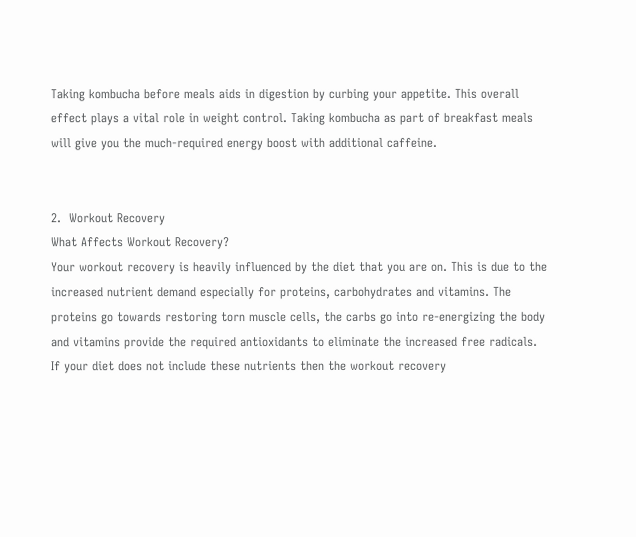Taking kombucha before meals aids in digestion by curbing your appetite. This overall effect plays a vital role in weight control. Taking kombucha as part of breakfast meals will give you the much-required energy boost with additional caffeine.


2.  Workout Recovery
What Affects Workout Recovery?
Your workout recovery is heavily influenced by the diet that you are on. This is due to the increased nutrient demand especially for proteins, carbohydrates and vitamins. The proteins go towards restoring torn muscle cells, the carbs go into re-energizing the body and vitamins provide the required antioxidants to eliminate the increased free radicals. If your diet does not include these nutrients then the workout recovery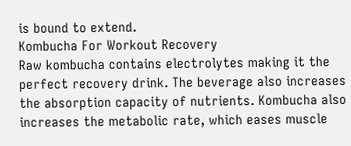is bound to extend.
Kombucha For Workout Recovery
Raw kombucha contains electrolytes making it the perfect recovery drink. The beverage also increases the absorption capacity of nutrients. Kombucha also increases the metabolic rate, which eases muscle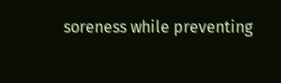soreness while preventing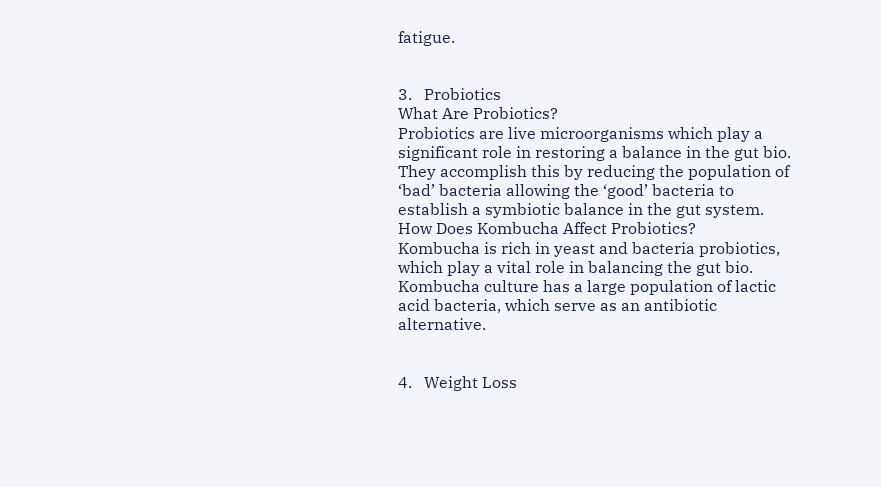fatigue.


3.   Probiotics
What Are Probiotics?
Probiotics are live microorganisms which play a significant role in restoring a balance in the gut bio. They accomplish this by reducing the population of ‘bad’ bacteria allowing the ‘good’ bacteria to establish a symbiotic balance in the gut system.
How Does Kombucha Affect Probiotics?
Kombucha is rich in yeast and bacteria probiotics, which play a vital role in balancing the gut bio. Kombucha culture has a large population of lactic acid bacteria, which serve as an antibiotic alternative.


4.   Weight Loss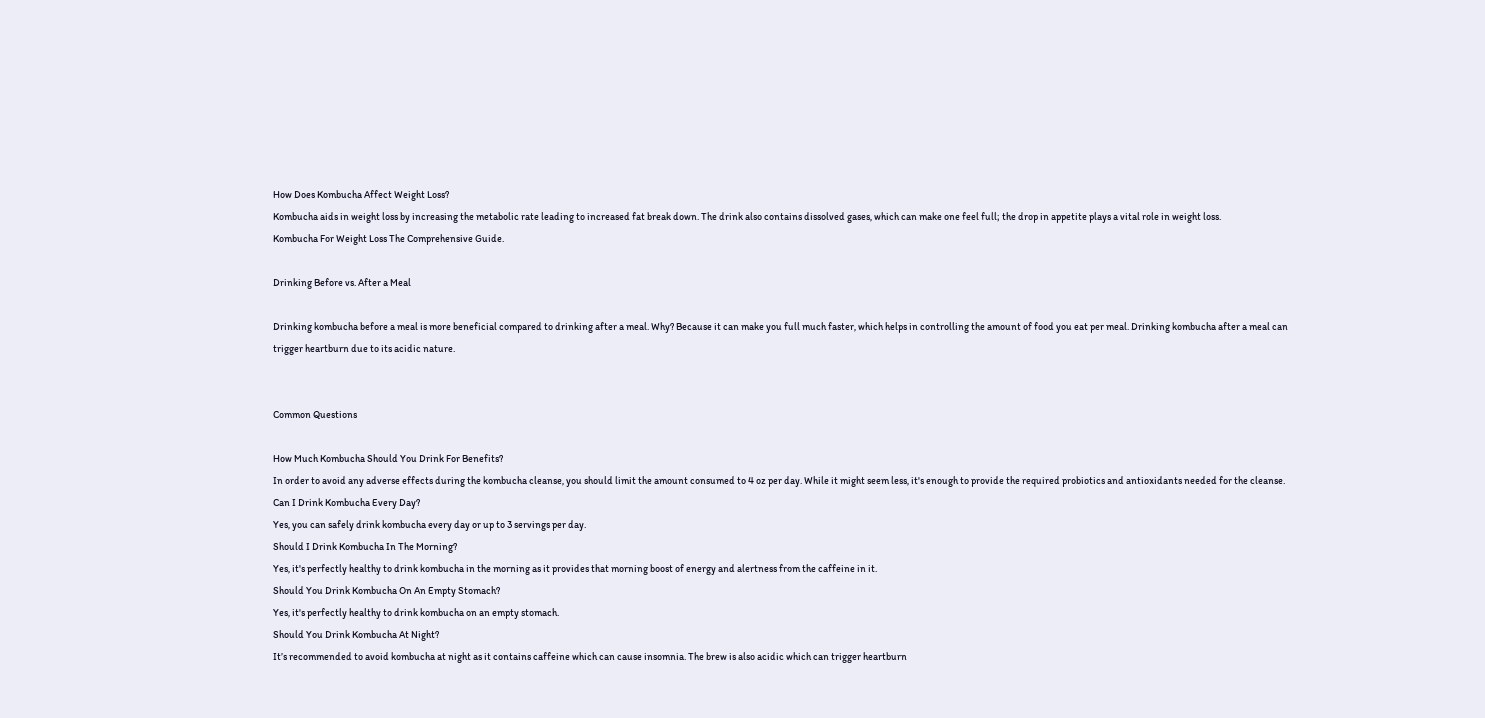How Does Kombucha Affect Weight Loss?
Kombucha aids in weight loss by increasing the metabolic rate leading to increased fat break down. The drink also contains dissolved gases, which can make one feel full; the drop in appetite plays a vital role in weight loss.
Kombucha For Weight Loss The Comprehensive Guide.

Drinking Before vs. After a Meal

Drinking kombucha before a meal is more beneficial compared to drinking after a meal. Why? Because it can make you full much faster, which helps in controlling the amount of food you eat per meal. Drinking kombucha after a meal can trigger heartburn due to its acidic nature.


Common Questions

How Much Kombucha Should You Drink For Benefits?
In order to avoid any adverse effects during the kombucha cleanse, you should limit the amount consumed to 4 oz per day. While it might seem less, it's enough to provide the required probiotics and antioxidants needed for the cleanse.
Can I Drink Kombucha Every Day?
Yes, you can safely drink kombucha every day or up to 3 servings per day.
Should I Drink Kombucha In The Morning?
Yes, it's perfectly healthy to drink kombucha in the morning as it provides that morning boost of energy and alertness from the caffeine in it.
Should You Drink Kombucha On An Empty Stomach?
Yes, it's perfectly healthy to drink kombucha on an empty stomach.
Should You Drink Kombucha At Night?
It’s recommended to avoid kombucha at night as it contains caffeine which can cause insomnia. The brew is also acidic which can trigger heartburn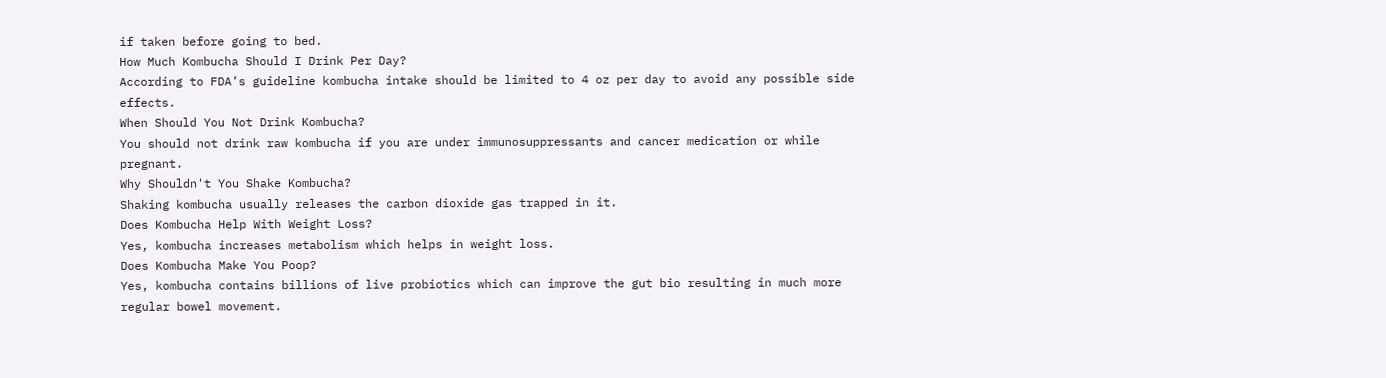if taken before going to bed.
How Much Kombucha Should I Drink Per Day?
According to FDA’s guideline kombucha intake should be limited to 4 oz per day to avoid any possible side effects.
When Should You Not Drink Kombucha?
You should not drink raw kombucha if you are under immunosuppressants and cancer medication or while pregnant.
Why Shouldn't You Shake Kombucha?
Shaking kombucha usually releases the carbon dioxide gas trapped in it.
Does Kombucha Help With Weight Loss?
Yes, kombucha increases metabolism which helps in weight loss.
Does Kombucha Make You Poop?
Yes, kombucha contains billions of live probiotics which can improve the gut bio resulting in much more regular bowel movement.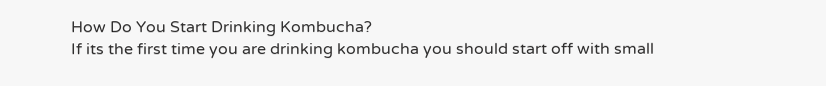How Do You Start Drinking Kombucha?
If its the first time you are drinking kombucha you should start off with small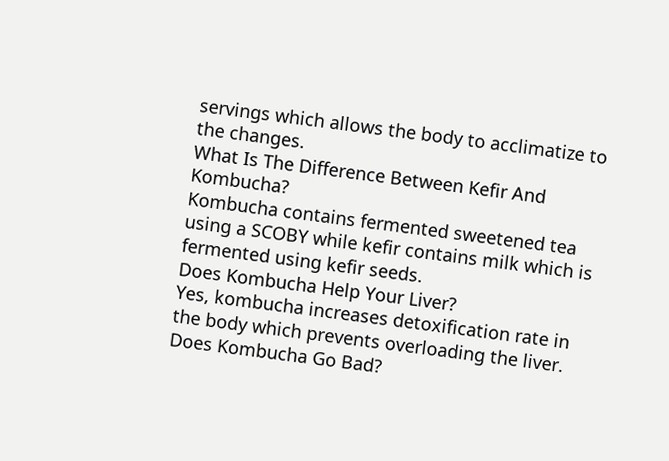servings which allows the body to acclimatize to the changes.
What Is The Difference Between Kefir And Kombucha?
Kombucha contains fermented sweetened tea using a SCOBY while kefir contains milk which is fermented using kefir seeds.
Does Kombucha Help Your Liver?
Yes, kombucha increases detoxification rate in the body which prevents overloading the liver.
Does Kombucha Go Bad?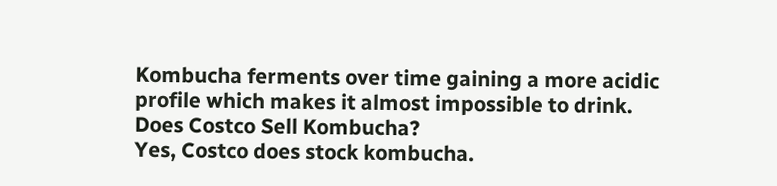Kombucha ferments over time gaining a more acidic profile which makes it almost impossible to drink.
Does Costco Sell Kombucha?
Yes, Costco does stock kombucha.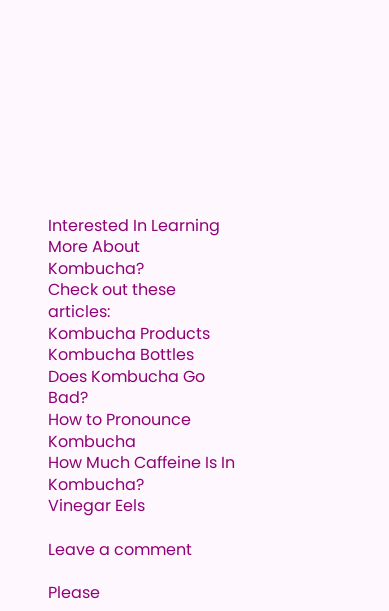Interested In Learning More About Kombucha?
Check out these articles:
Kombucha Products
Kombucha Bottles
Does Kombucha Go Bad?
How to Pronounce Kombucha
How Much Caffeine Is In Kombucha?
Vinegar Eels

Leave a comment

Please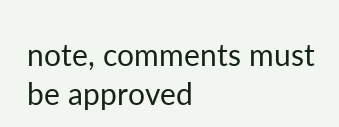note, comments must be approved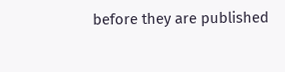before they are published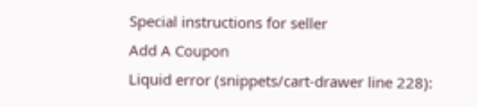Special instructions for seller
Add A Coupon
Liquid error (snippets/cart-drawer line 228):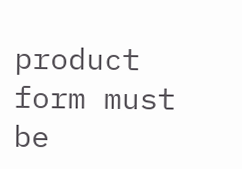product form must be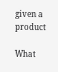given a product

What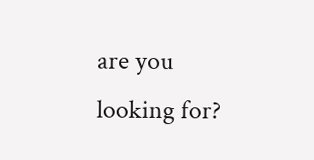are you looking for?